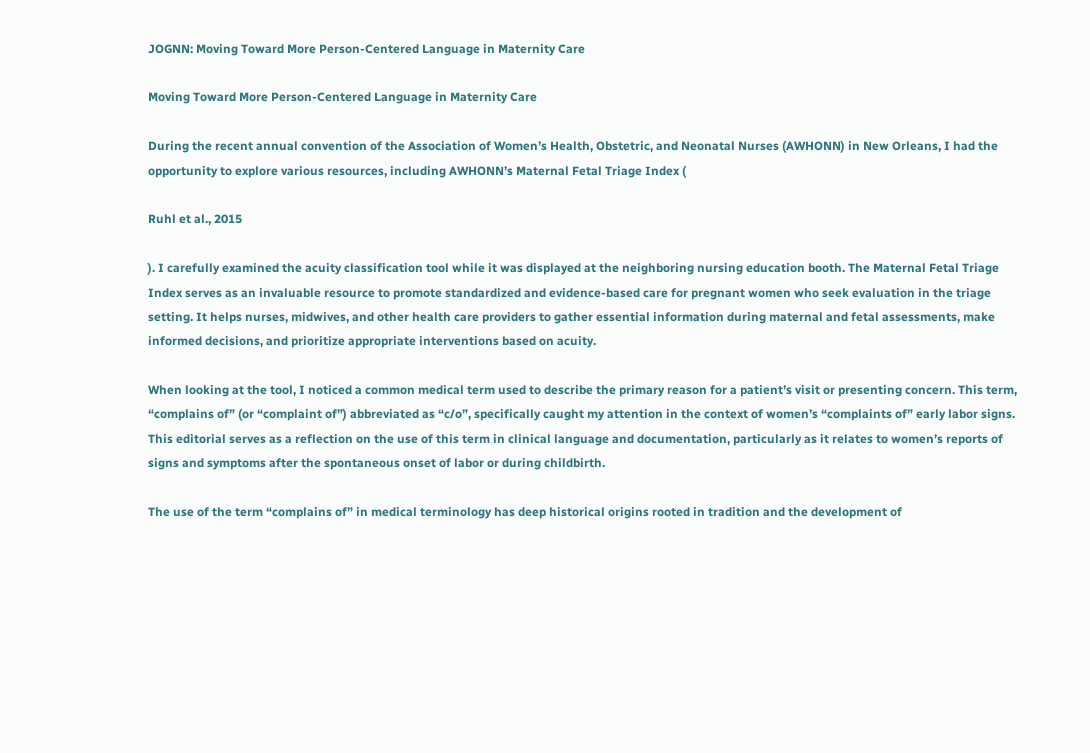JOGNN: Moving Toward More Person-Centered Language in Maternity Care

Moving Toward More Person-Centered Language in Maternity Care

During the recent annual convention of the Association of Women’s Health, Obstetric, and Neonatal Nurses (AWHONN) in New Orleans, I had the opportunity to explore various resources, including AWHONN’s Maternal Fetal Triage Index (

Ruhl et al., 2015

). I carefully examined the acuity classification tool while it was displayed at the neighboring nursing education booth. The Maternal Fetal Triage Index serves as an invaluable resource to promote standardized and evidence-based care for pregnant women who seek evaluation in the triage setting. It helps nurses, midwives, and other health care providers to gather essential information during maternal and fetal assessments, make informed decisions, and prioritize appropriate interventions based on acuity.

When looking at the tool, I noticed a common medical term used to describe the primary reason for a patient’s visit or presenting concern. This term, “complains of” (or “complaint of”) abbreviated as “c/o”, specifically caught my attention in the context of women’s “complaints of” early labor signs. This editorial serves as a reflection on the use of this term in clinical language and documentation, particularly as it relates to women’s reports of signs and symptoms after the spontaneous onset of labor or during childbirth.

The use of the term “complains of” in medical terminology has deep historical origins rooted in tradition and the development of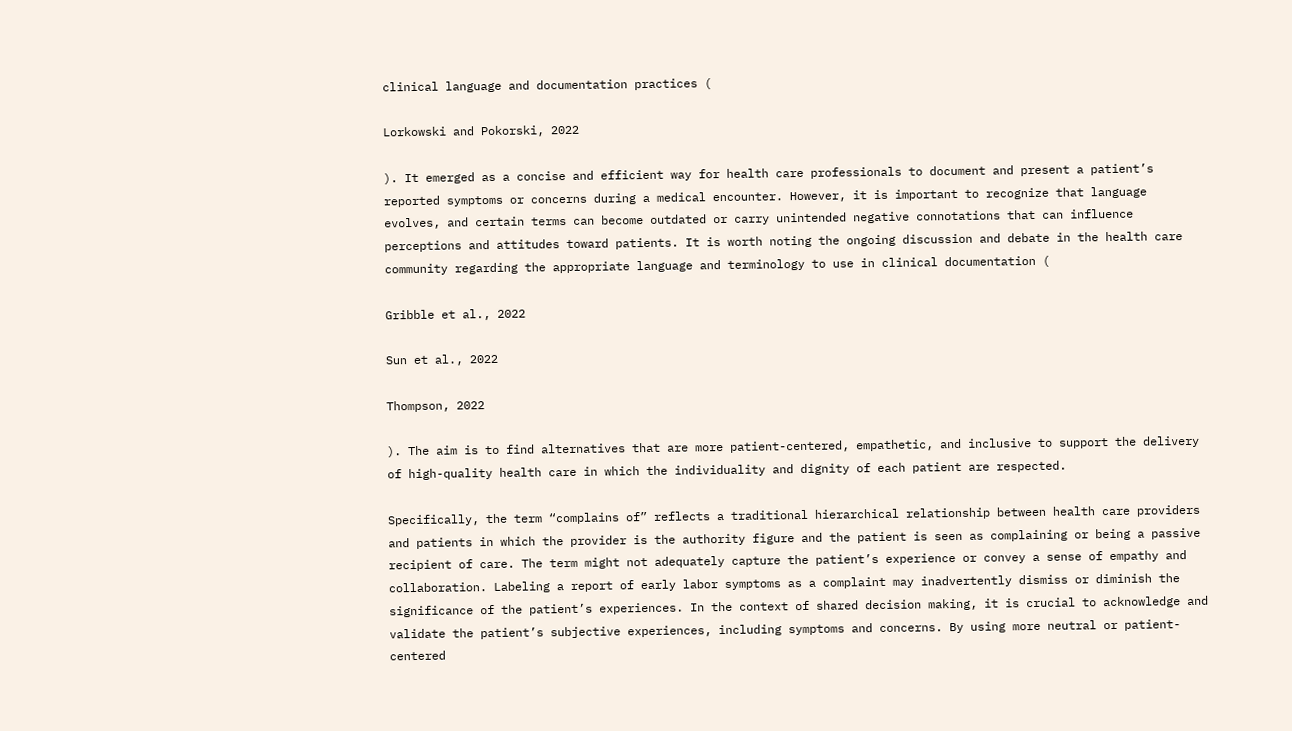clinical language and documentation practices (

Lorkowski and Pokorski, 2022

). It emerged as a concise and efficient way for health care professionals to document and present a patient’s reported symptoms or concerns during a medical encounter. However, it is important to recognize that language evolves, and certain terms can become outdated or carry unintended negative connotations that can influence perceptions and attitudes toward patients. It is worth noting the ongoing discussion and debate in the health care community regarding the appropriate language and terminology to use in clinical documentation (

Gribble et al., 2022

Sun et al., 2022

Thompson, 2022

). The aim is to find alternatives that are more patient-centered, empathetic, and inclusive to support the delivery of high-quality health care in which the individuality and dignity of each patient are respected.

Specifically, the term “complains of” reflects a traditional hierarchical relationship between health care providers and patients in which the provider is the authority figure and the patient is seen as complaining or being a passive recipient of care. The term might not adequately capture the patient’s experience or convey a sense of empathy and collaboration. Labeling a report of early labor symptoms as a complaint may inadvertently dismiss or diminish the significance of the patient’s experiences. In the context of shared decision making, it is crucial to acknowledge and validate the patient’s subjective experiences, including symptoms and concerns. By using more neutral or patient-centered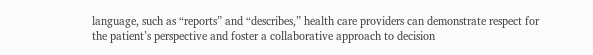language, such as “reports” and “describes,” health care providers can demonstrate respect for the patient’s perspective and foster a collaborative approach to decision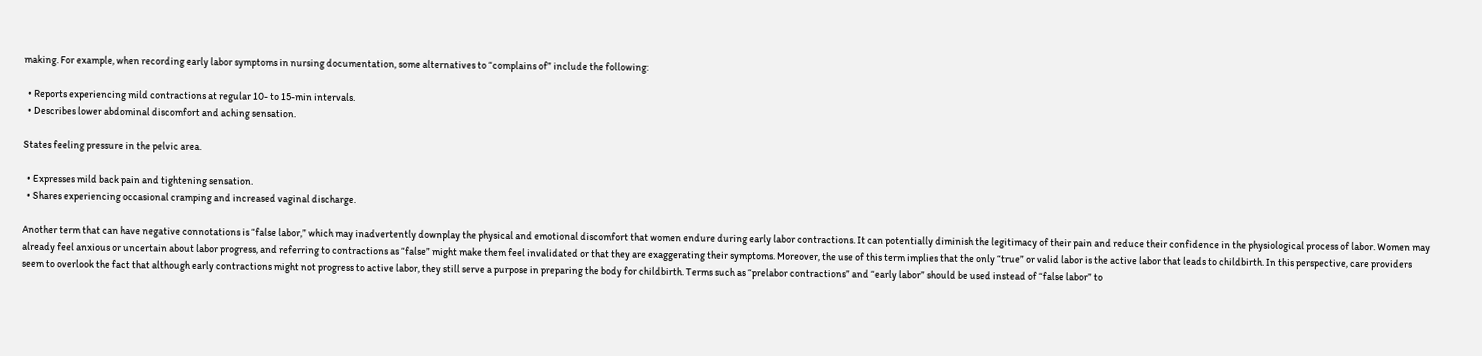making. For example, when recording early labor symptoms in nursing documentation, some alternatives to “complains of” include the following:

  • Reports experiencing mild contractions at regular 10- to 15-min intervals.
  • Describes lower abdominal discomfort and aching sensation.

States feeling pressure in the pelvic area.

  • Expresses mild back pain and tightening sensation.
  • Shares experiencing occasional cramping and increased vaginal discharge.

Another term that can have negative connotations is “false labor,” which may inadvertently downplay the physical and emotional discomfort that women endure during early labor contractions. It can potentially diminish the legitimacy of their pain and reduce their confidence in the physiological process of labor. Women may already feel anxious or uncertain about labor progress, and referring to contractions as “false” might make them feel invalidated or that they are exaggerating their symptoms. Moreover, the use of this term implies that the only “true” or valid labor is the active labor that leads to childbirth. In this perspective, care providers seem to overlook the fact that although early contractions might not progress to active labor, they still serve a purpose in preparing the body for childbirth. Terms such as “prelabor contractions” and “early labor” should be used instead of “false labor” to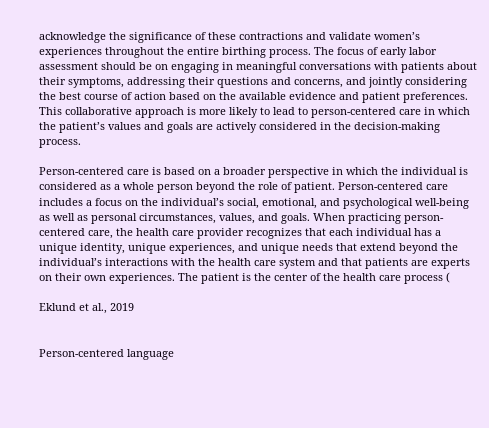acknowledge the significance of these contractions and validate women’s experiences throughout the entire birthing process. The focus of early labor assessment should be on engaging in meaningful conversations with patients about their symptoms, addressing their questions and concerns, and jointly considering the best course of action based on the available evidence and patient preferences. This collaborative approach is more likely to lead to person-centered care in which the patient’s values and goals are actively considered in the decision-making process.

Person-centered care is based on a broader perspective in which the individual is considered as a whole person beyond the role of patient. Person-centered care includes a focus on the individual’s social, emotional, and psychological well-being as well as personal circumstances, values, and goals. When practicing person-centered care, the health care provider recognizes that each individual has a unique identity, unique experiences, and unique needs that extend beyond the individual’s interactions with the health care system and that patients are experts on their own experiences. The patient is the center of the health care process (

Eklund et al., 2019


Person-centered language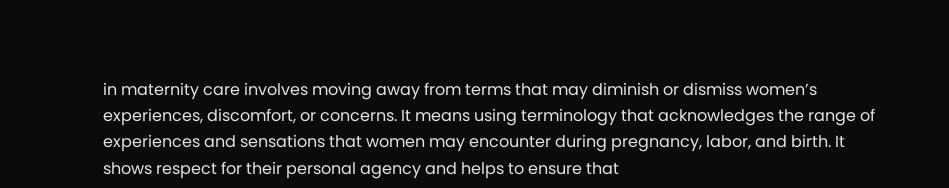in maternity care involves moving away from terms that may diminish or dismiss women’s experiences, discomfort, or concerns. It means using terminology that acknowledges the range of experiences and sensations that women may encounter during pregnancy, labor, and birth. It shows respect for their personal agency and helps to ensure that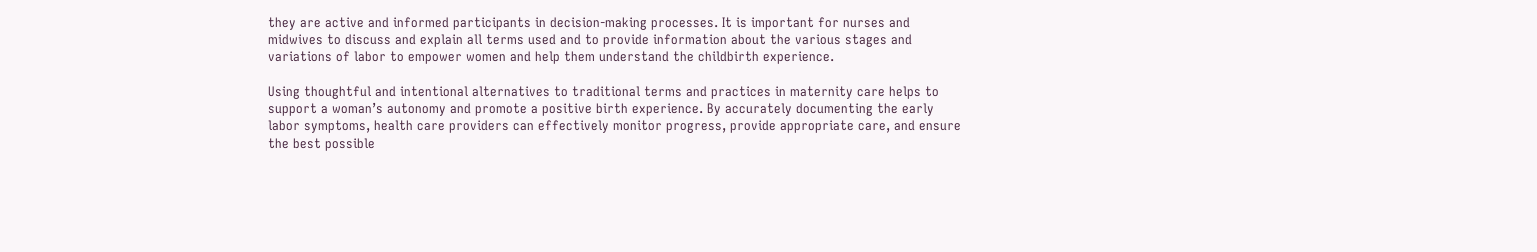they are active and informed participants in decision-making processes. It is important for nurses and midwives to discuss and explain all terms used and to provide information about the various stages and variations of labor to empower women and help them understand the childbirth experience.

Using thoughtful and intentional alternatives to traditional terms and practices in maternity care helps to support a woman’s autonomy and promote a positive birth experience. By accurately documenting the early labor symptoms, health care providers can effectively monitor progress, provide appropriate care, and ensure the best possible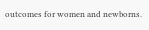outcomes for women and newborns.